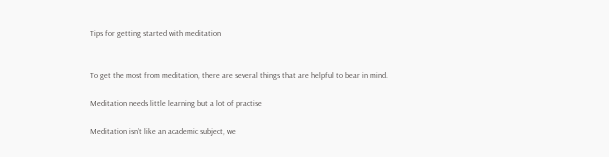Tips for getting started with meditation


To get the most from meditation, there are several things that are helpful to bear in mind.

Meditation needs little learning but a lot of practise

Meditation isn’t like an academic subject, we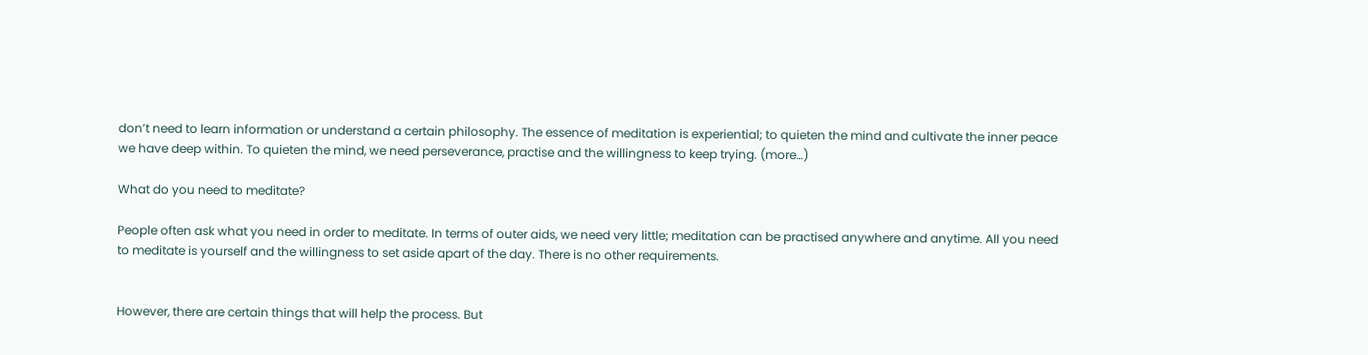don’t need to learn information or understand a certain philosophy. The essence of meditation is experiential; to quieten the mind and cultivate the inner peace we have deep within. To quieten the mind, we need perseverance, practise and the willingness to keep trying. (more…)

What do you need to meditate?

People often ask what you need in order to meditate. In terms of outer aids, we need very little; meditation can be practised anywhere and anytime. All you need to meditate is yourself and the willingness to set aside apart of the day. There is no other requirements.


However, there are certain things that will help the process. But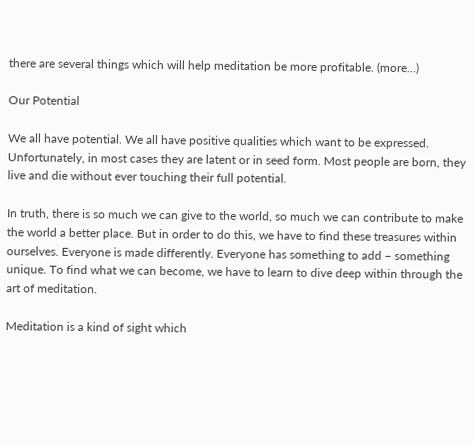there are several things which will help meditation be more profitable. (more…)

Our Potential

We all have potential. We all have positive qualities which want to be expressed. Unfortunately, in most cases they are latent or in seed form. Most people are born, they live and die without ever touching their full potential.

In truth, there is so much we can give to the world, so much we can contribute to make the world a better place. But in order to do this, we have to find these treasures within ourselves. Everyone is made differently. Everyone has something to add – something unique. To find what we can become, we have to learn to dive deep within through the art of meditation.

Meditation is a kind of sight which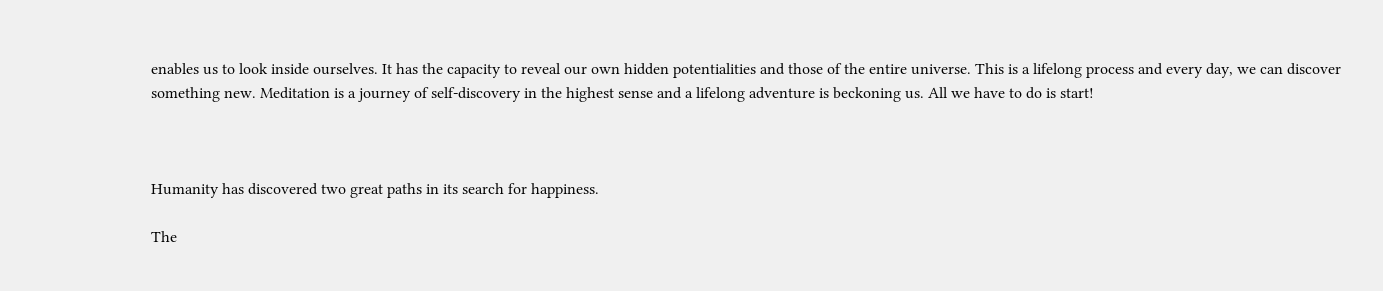enables us to look inside ourselves. It has the capacity to reveal our own hidden potentialities and those of the entire universe. This is a lifelong process and every day, we can discover something new. Meditation is a journey of self-discovery in the highest sense and a lifelong adventure is beckoning us. All we have to do is start!



Humanity has discovered two great paths in its search for happiness.

The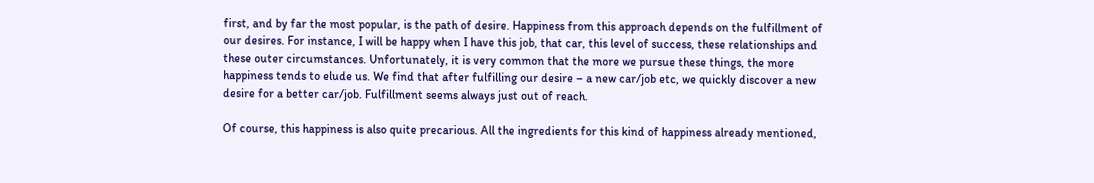first, and by far the most popular, is the path of desire. Happiness from this approach depends on the fulfillment of our desires. For instance, I will be happy when I have this job, that car, this level of success, these relationships and these outer circumstances. Unfortunately, it is very common that the more we pursue these things, the more happiness tends to elude us. We find that after fulfilling our desire – a new car/job etc, we quickly discover a new desire for a better car/job. Fulfillment seems always just out of reach.

Of course, this happiness is also quite precarious. All the ingredients for this kind of happiness already mentioned,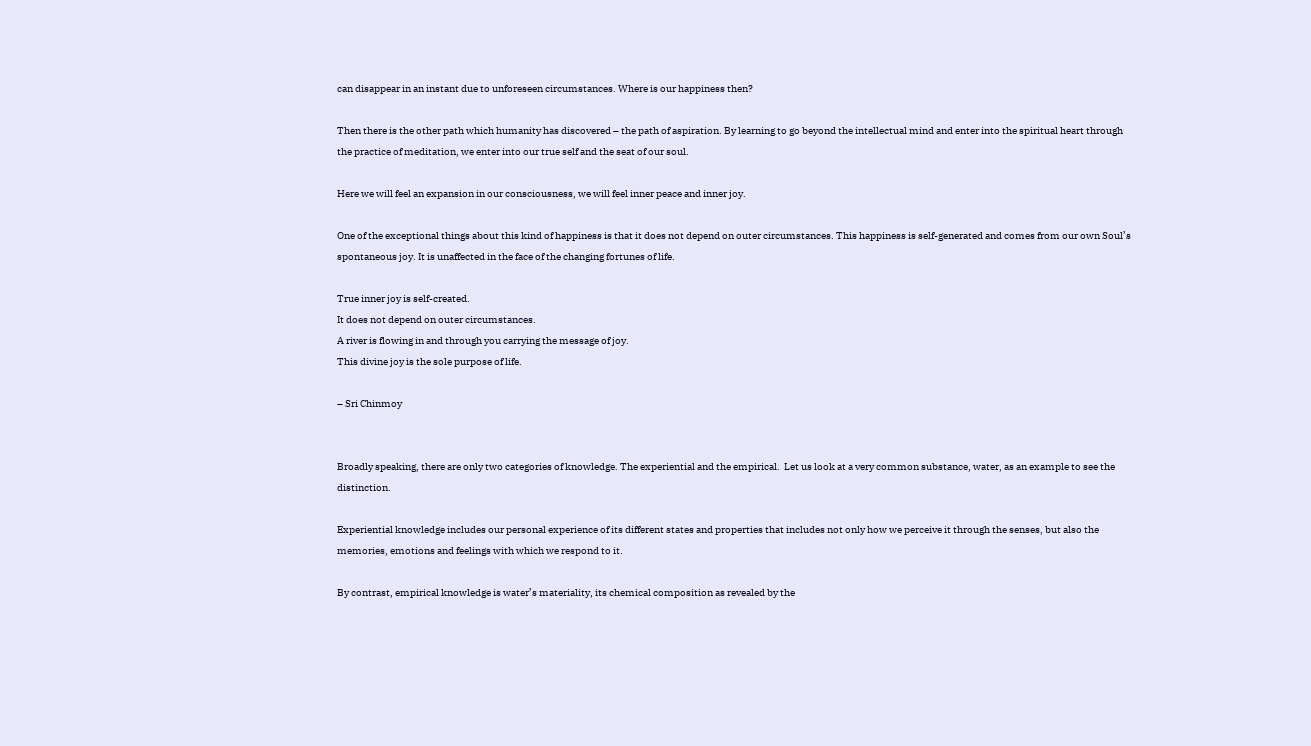can disappear in an instant due to unforeseen circumstances. Where is our happiness then?

Then there is the other path which humanity has discovered – the path of aspiration. By learning to go beyond the intellectual mind and enter into the spiritual heart through the practice of meditation, we enter into our true self and the seat of our soul.

Here we will feel an expansion in our consciousness, we will feel inner peace and inner joy.

One of the exceptional things about this kind of happiness is that it does not depend on outer circumstances. This happiness is self-generated and comes from our own Soul’s spontaneous joy. It is unaffected in the face of the changing fortunes of life.

True inner joy is self-created.
It does not depend on outer circumstances.
A river is flowing in and through you carrying the message of joy.
This divine joy is the sole purpose of life.

– Sri Chinmoy


Broadly speaking, there are only two categories of knowledge. The experiential and the empirical.  Let us look at a very common substance, water, as an example to see the distinction.

Experiential knowledge includes our personal experience of its different states and properties that includes not only how we perceive it through the senses, but also the memories, emotions and feelings with which we respond to it.

By contrast, empirical knowledge is water’s materiality, its chemical composition as revealed by the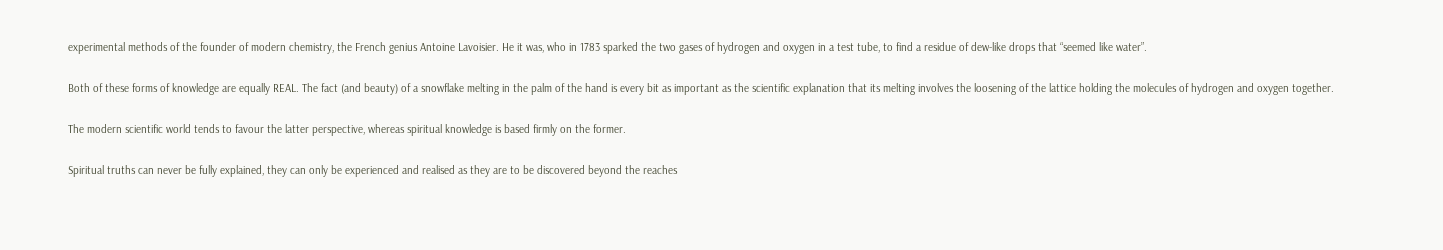experimental methods of the founder of modern chemistry, the French genius Antoine Lavoisier. He it was, who in 1783 sparked the two gases of hydrogen and oxygen in a test tube, to find a residue of dew-like drops that “seemed like water”.

Both of these forms of knowledge are equally REAL. The fact (and beauty) of a snowflake melting in the palm of the hand is every bit as important as the scientific explanation that its melting involves the loosening of the lattice holding the molecules of hydrogen and oxygen together.

The modern scientific world tends to favour the latter perspective, whereas spiritual knowledge is based firmly on the former.

Spiritual truths can never be fully explained, they can only be experienced and realised as they are to be discovered beyond the reaches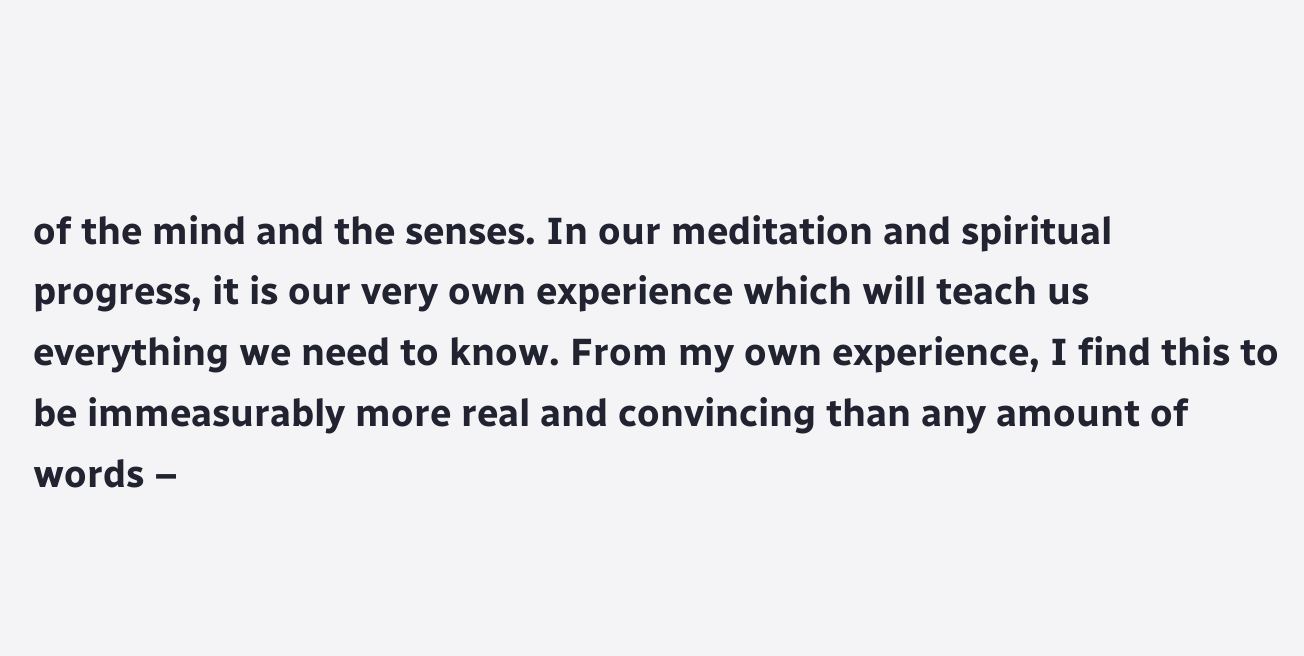of the mind and the senses. In our meditation and spiritual progress, it is our very own experience which will teach us everything we need to know. From my own experience, I find this to be immeasurably more real and convincing than any amount of words –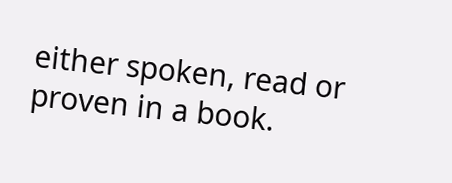either spoken, read or proven in a book.